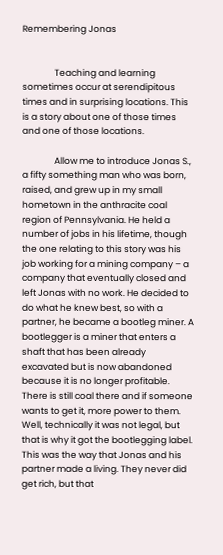Remembering Jonas


                Teaching and learning sometimes occur at serendipitous times and in surprising locations. This is a story about one of those times and one of those locations.

                Allow me to introduce Jonas S., a fifty something man who was born, raised, and grew up in my small hometown in the anthracite coal region of Pennsylvania. He held a number of jobs in his lifetime, though the one relating to this story was his job working for a mining company – a company that eventually closed and left Jonas with no work. He decided to do what he knew best, so with a partner, he became a bootleg miner. A bootlegger is a miner that enters a shaft that has been already excavated but is now abandoned because it is no longer profitable. There is still coal there and if someone wants to get it, more power to them. Well, technically it was not legal, but that is why it got the bootlegging label. This was the way that Jonas and his partner made a living. They never did get rich, but that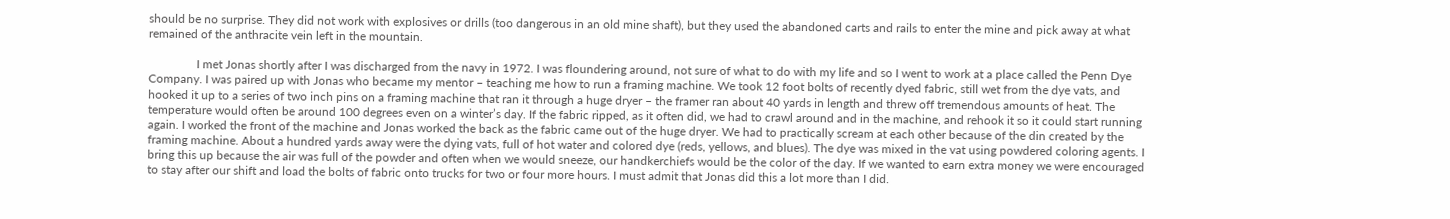should be no surprise. They did not work with explosives or drills (too dangerous in an old mine shaft), but they used the abandoned carts and rails to enter the mine and pick away at what remained of the anthracite vein left in the mountain.

                I met Jonas shortly after I was discharged from the navy in 1972. I was floundering around, not sure of what to do with my life and so I went to work at a place called the Penn Dye Company. I was paired up with Jonas who became my mentor – teaching me how to run a framing machine. We took 12 foot bolts of recently dyed fabric, still wet from the dye vats, and hooked it up to a series of two inch pins on a framing machine that ran it through a huge dryer – the framer ran about 40 yards in length and threw off tremendous amounts of heat. The temperature would often be around 100 degrees even on a winter’s day. If the fabric ripped, as it often did, we had to crawl around and in the machine, and rehook it so it could start running again. I worked the front of the machine and Jonas worked the back as the fabric came out of the huge dryer. We had to practically scream at each other because of the din created by the framing machine. About a hundred yards away were the dying vats, full of hot water and colored dye (reds, yellows, and blues). The dye was mixed in the vat using powdered coloring agents. I bring this up because the air was full of the powder and often when we would sneeze, our handkerchiefs would be the color of the day. If we wanted to earn extra money we were encouraged to stay after our shift and load the bolts of fabric onto trucks for two or four more hours. I must admit that Jonas did this a lot more than I did.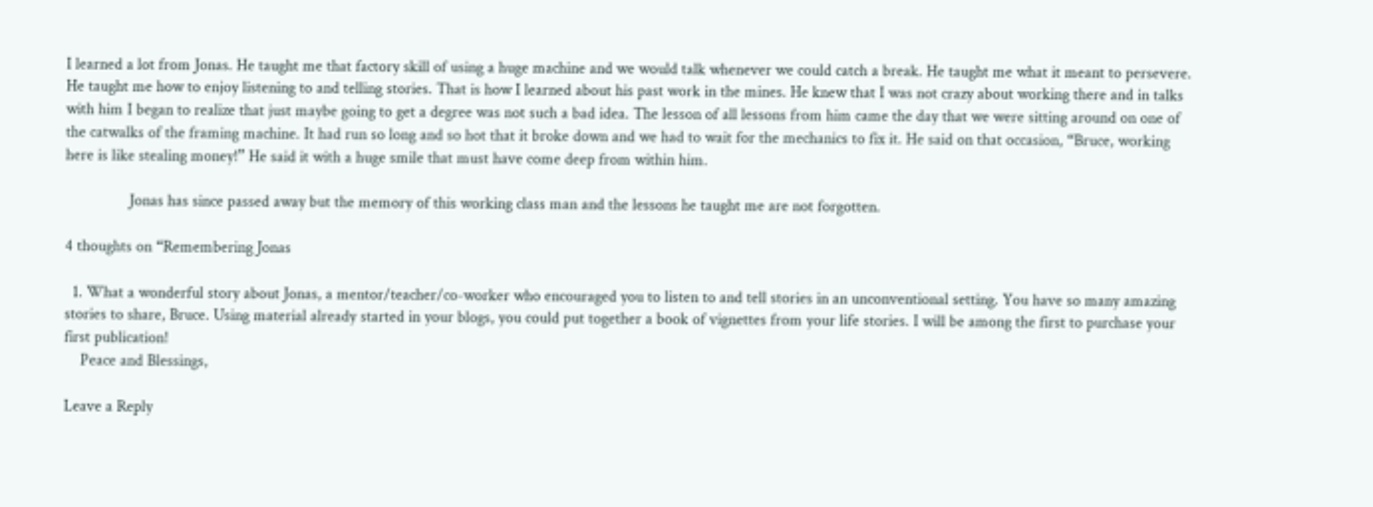I learned a lot from Jonas. He taught me that factory skill of using a huge machine and we would talk whenever we could catch a break. He taught me what it meant to persevere. He taught me how to enjoy listening to and telling stories. That is how I learned about his past work in the mines. He knew that I was not crazy about working there and in talks with him I began to realize that just maybe going to get a degree was not such a bad idea. The lesson of all lessons from him came the day that we were sitting around on one of the catwalks of the framing machine. It had run so long and so hot that it broke down and we had to wait for the mechanics to fix it. He said on that occasion, “Bruce, working here is like stealing money!” He said it with a huge smile that must have come deep from within him.

                Jonas has since passed away but the memory of this working class man and the lessons he taught me are not forgotten.

4 thoughts on “Remembering Jonas

  1. What a wonderful story about Jonas, a mentor/teacher/co-worker who encouraged you to listen to and tell stories in an unconventional setting. You have so many amazing stories to share, Bruce. Using material already started in your blogs, you could put together a book of vignettes from your life stories. I will be among the first to purchase your first publication!
    Peace and Blessings,

Leave a Reply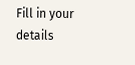Fill in your details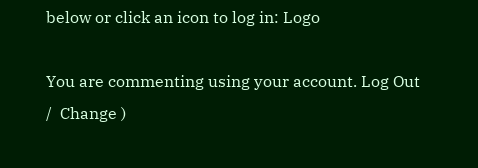below or click an icon to log in: Logo

You are commenting using your account. Log Out /  Change )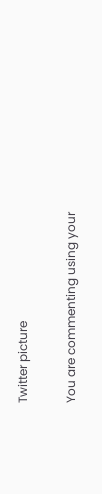Twitter picture

You are commenting using your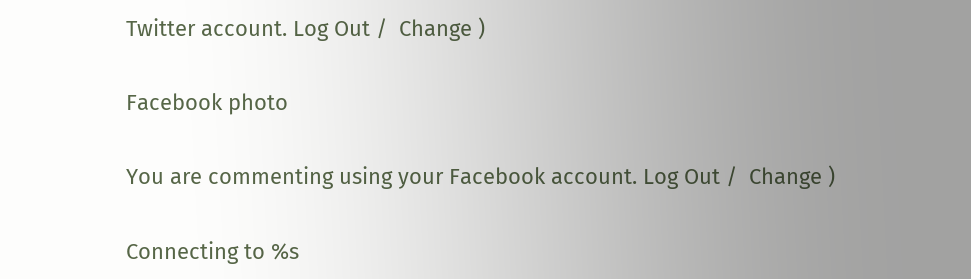Twitter account. Log Out /  Change )

Facebook photo

You are commenting using your Facebook account. Log Out /  Change )

Connecting to %s